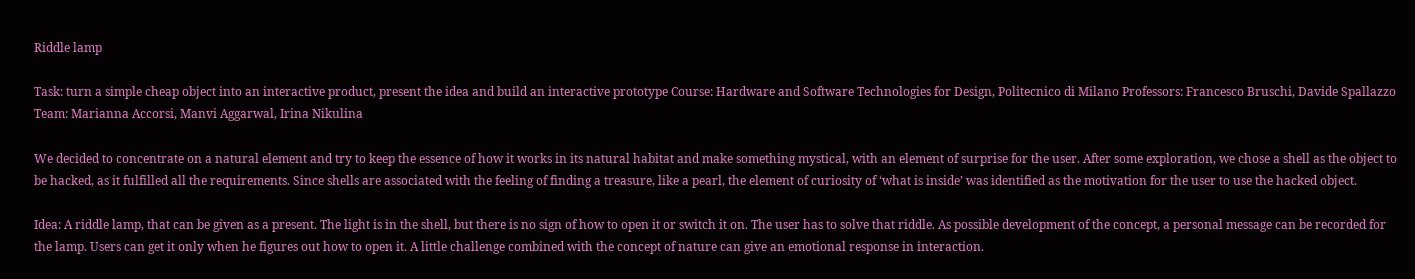Riddle lamp

Task: turn a simple cheap object into an interactive product, present the idea and build an interactive prototype Course: Hardware and Software Technologies for Design, Politecnico di Milano Professors: Francesco Bruschi, Davide Spallazzo Team: Marianna Accorsi, Manvi Aggarwal, Irina Nikulina

We decided to concentrate on a natural element and try to keep the essence of how it works in its natural habitat and make something mystical, with an element of surprise for the user. After some exploration, we chose a shell as the object to be hacked, as it fulfilled all the requirements. Since shells are associated with the feeling of finding a treasure, like a pearl, the element of curiosity of ‘what is inside’ was identified as the motivation for the user to use the hacked object.

Idea: A riddle lamp, that can be given as a present. The light is in the shell, but there is no sign of how to open it or switch it on. The user has to solve that riddle. As possible development of the concept, a personal message can be recorded for the lamp. Users can get it only when he figures out how to open it. A little challenge combined with the concept of nature can give an emotional response in interaction.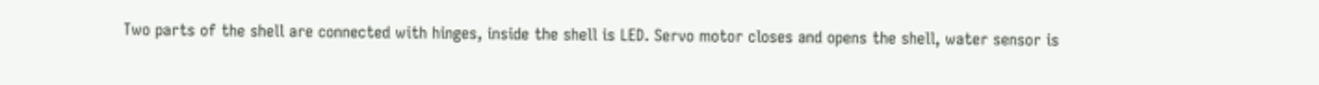Two parts of the shell are connected with hinges, inside the shell is LED. Servo motor closes and opens the shell, water sensor is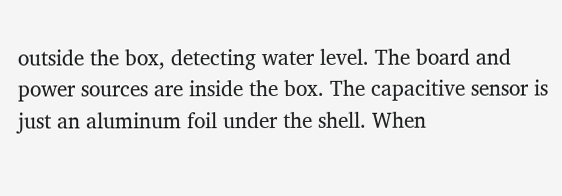outside the box, detecting water level. The board and power sources are inside the box. The capacitive sensor is just an aluminum foil under the shell. When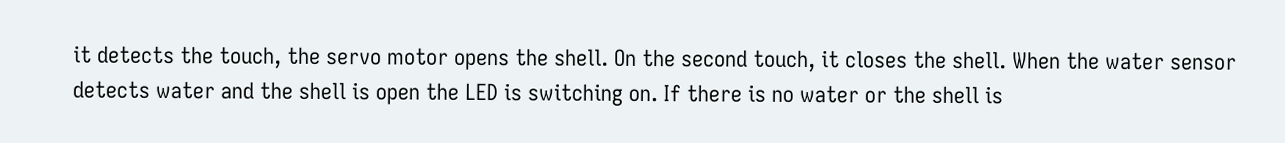it detects the touch, the servo motor opens the shell. On the second touch, it closes the shell. When the water sensor detects water and the shell is open the LED is switching on. If there is no water or the shell is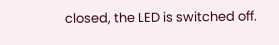closed, the LED is switched off.